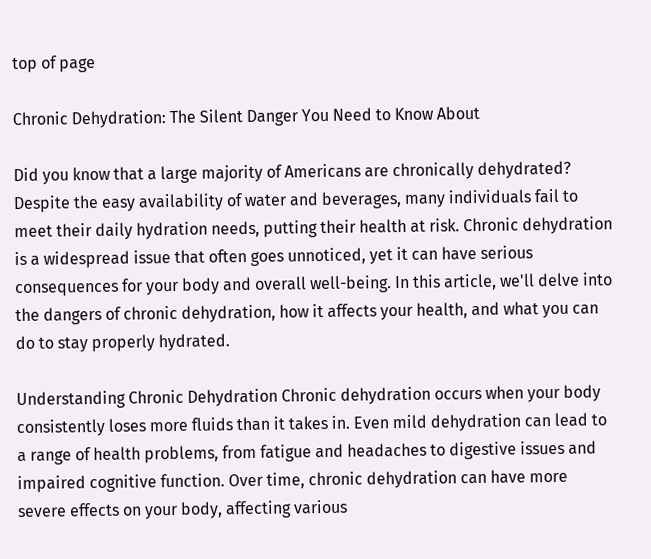top of page

Chronic Dehydration: The Silent Danger You Need to Know About

Did you know that a large majority of Americans are chronically dehydrated? Despite the easy availability of water and beverages, many individuals fail to meet their daily hydration needs, putting their health at risk. Chronic dehydration is a widespread issue that often goes unnoticed, yet it can have serious consequences for your body and overall well-being. In this article, we'll delve into the dangers of chronic dehydration, how it affects your health, and what you can do to stay properly hydrated.

Understanding Chronic Dehydration Chronic dehydration occurs when your body consistently loses more fluids than it takes in. Even mild dehydration can lead to a range of health problems, from fatigue and headaches to digestive issues and impaired cognitive function. Over time, chronic dehydration can have more severe effects on your body, affecting various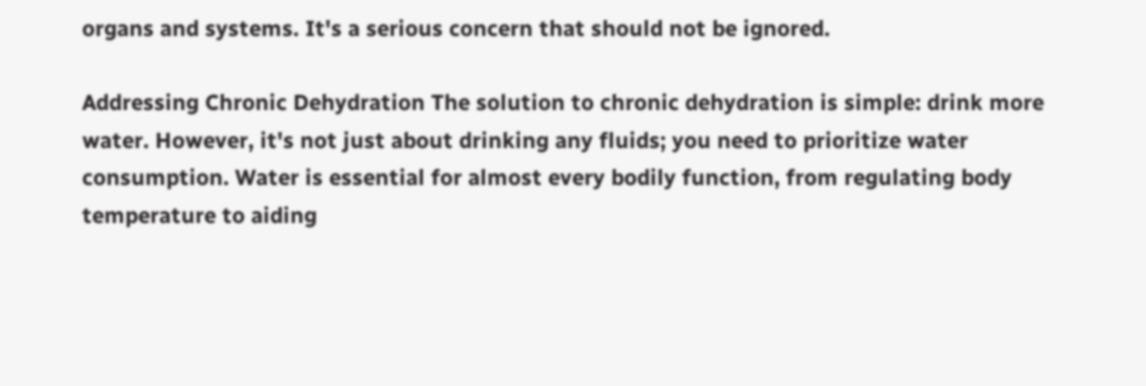organs and systems. It's a serious concern that should not be ignored.

Addressing Chronic Dehydration The solution to chronic dehydration is simple: drink more water. However, it's not just about drinking any fluids; you need to prioritize water consumption. Water is essential for almost every bodily function, from regulating body temperature to aiding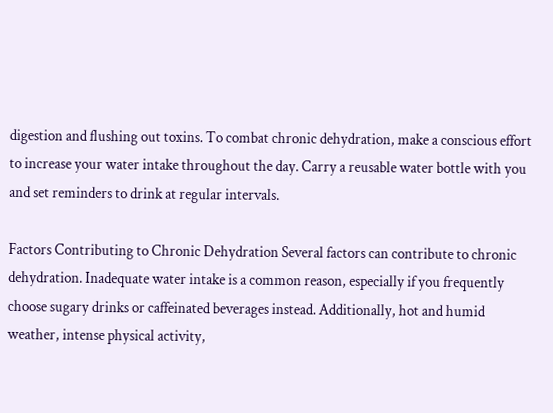digestion and flushing out toxins. To combat chronic dehydration, make a conscious effort to increase your water intake throughout the day. Carry a reusable water bottle with you and set reminders to drink at regular intervals.

Factors Contributing to Chronic Dehydration Several factors can contribute to chronic dehydration. Inadequate water intake is a common reason, especially if you frequently choose sugary drinks or caffeinated beverages instead. Additionally, hot and humid weather, intense physical activity,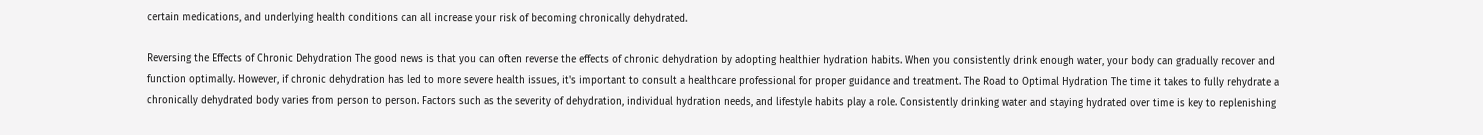certain medications, and underlying health conditions can all increase your risk of becoming chronically dehydrated.

Reversing the Effects of Chronic Dehydration The good news is that you can often reverse the effects of chronic dehydration by adopting healthier hydration habits. When you consistently drink enough water, your body can gradually recover and function optimally. However, if chronic dehydration has led to more severe health issues, it's important to consult a healthcare professional for proper guidance and treatment. The Road to Optimal Hydration The time it takes to fully rehydrate a chronically dehydrated body varies from person to person. Factors such as the severity of dehydration, individual hydration needs, and lifestyle habits play a role. Consistently drinking water and staying hydrated over time is key to replenishing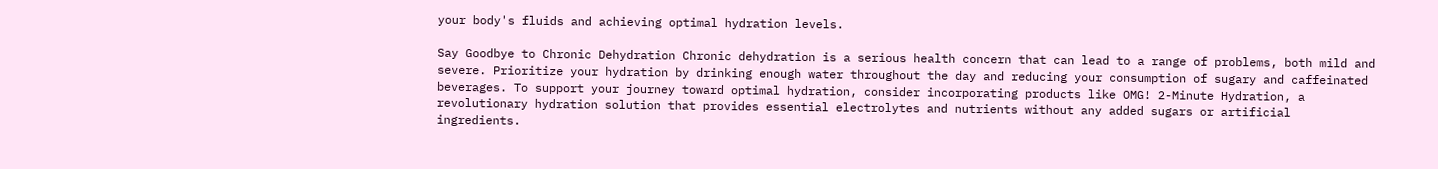your body's fluids and achieving optimal hydration levels.

Say Goodbye to Chronic Dehydration Chronic dehydration is a serious health concern that can lead to a range of problems, both mild and severe. Prioritize your hydration by drinking enough water throughout the day and reducing your consumption of sugary and caffeinated beverages. To support your journey toward optimal hydration, consider incorporating products like OMG! 2-Minute Hydration, a revolutionary hydration solution that provides essential electrolytes and nutrients without any added sugars or artificial ingredients.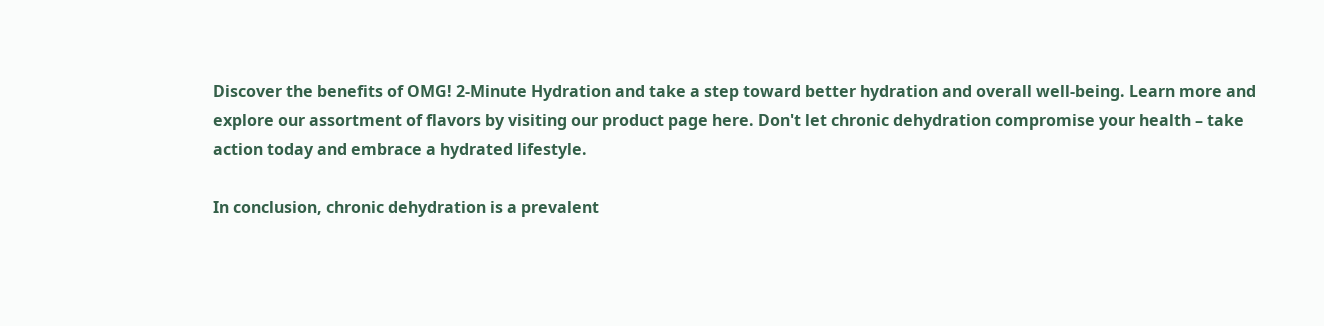Discover the benefits of OMG! 2-Minute Hydration and take a step toward better hydration and overall well-being. Learn more and explore our assortment of flavors by visiting our product page here. Don't let chronic dehydration compromise your health – take action today and embrace a hydrated lifestyle.

In conclusion, chronic dehydration is a prevalent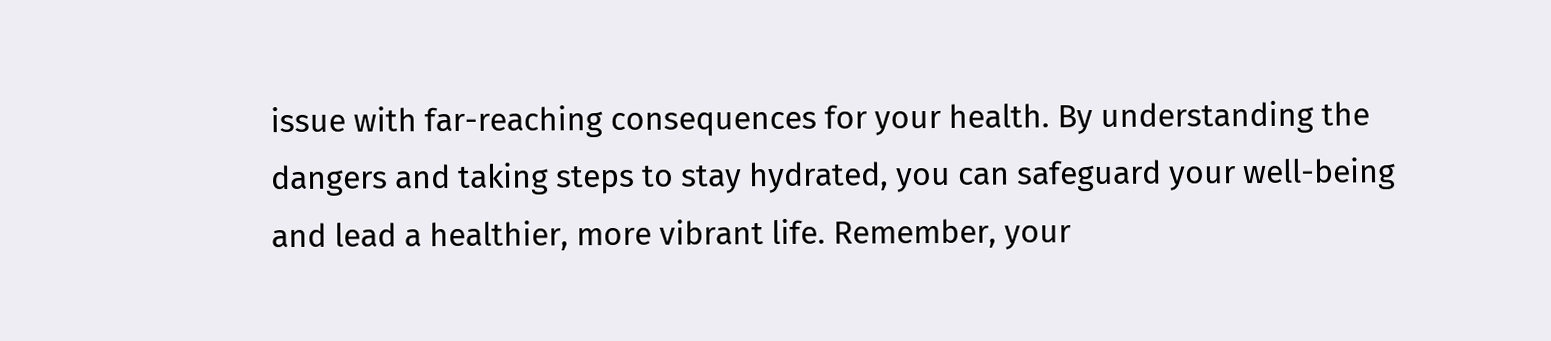issue with far-reaching consequences for your health. By understanding the dangers and taking steps to stay hydrated, you can safeguard your well-being and lead a healthier, more vibrant life. Remember, your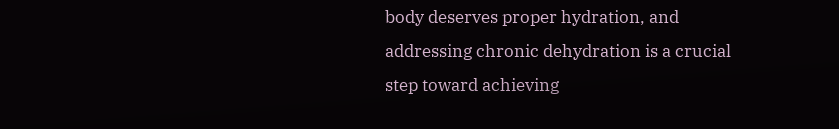body deserves proper hydration, and addressing chronic dehydration is a crucial step toward achieving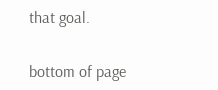that goal.


bottom of page